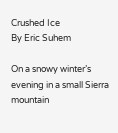Crushed Ice
By Eric Suhem

On a snowy winter’s evening in a small Sierra mountain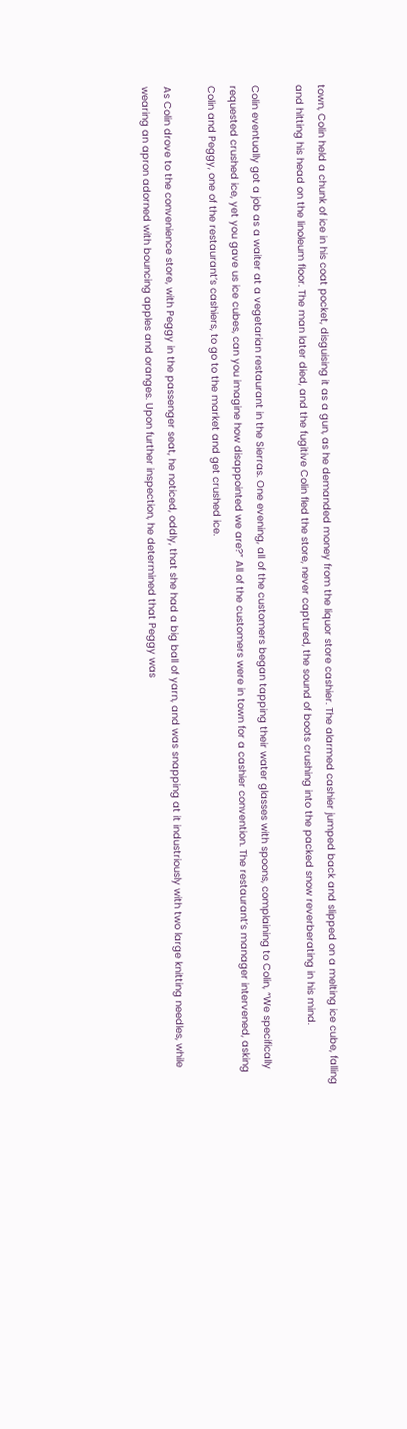town, Colin held a chunk of ice in his coat pocket, disguising it as a gun, as he demanded money from the liquor store cashier. The alarmed cashier jumped back and slipped on a melting ice cube, falling and hitting his head on the linoleum floor. The man later died, and the fugitive Colin fled the store, never captured, the sound of boots crushing into the packed snow reverberating in his mind.

Colin eventually got a job as a waiter at a vegetarian restaurant in the Sierras. One evening, all of the customers began tapping their water glasses with spoons, complaining to Colin, “We specifically requested crushed ice, yet you gave us ice cubes, can you imagine how disappointed we are?” All of the customers were in town for a cashier convention. The restaurant’s manager intervened, asking Colin and Peggy, one of the restaurant’s cashiers, to go to the market and get crushed ice.

As Colin drove to the convenience store, with Peggy in the passenger seat, he noticed, oddly, that she had a big ball of yarn, and was snapping at it industriously with two large knitting needles, while wearing an apron adorned with bouncing apples and oranges. Upon further inspection, he determined that Peggy was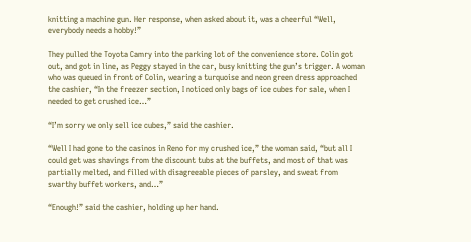knitting a machine gun. Her response, when asked about it, was a cheerful “Well, everybody needs a hobby!”

They pulled the Toyota Camry into the parking lot of the convenience store. Colin got out, and got in line, as Peggy stayed in the car, busy knitting the gun’s trigger. A woman who was queued in front of Colin, wearing a turquoise and neon green dress approached the cashier, “In the freezer section, I noticed only bags of ice cubes for sale, when I needed to get crushed ice…”

“I’m sorry we only sell ice cubes,” said the cashier.

“Well I had gone to the casinos in Reno for my crushed ice,” the woman said, “but all I could get was shavings from the discount tubs at the buffets, and most of that was partially melted, and filled with disagreeable pieces of parsley, and sweat from swarthy buffet workers, and…”

“Enough!” said the cashier, holding up her hand.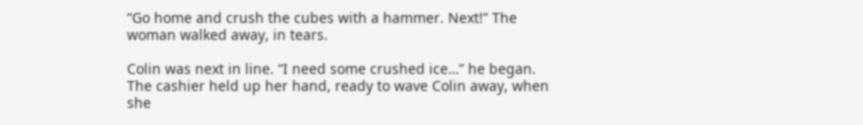“Go home and crush the cubes with a hammer. Next!” The woman walked away, in tears.

Colin was next in line. “I need some crushed ice…” he began. The cashier held up her hand, ready to wave Colin away, when she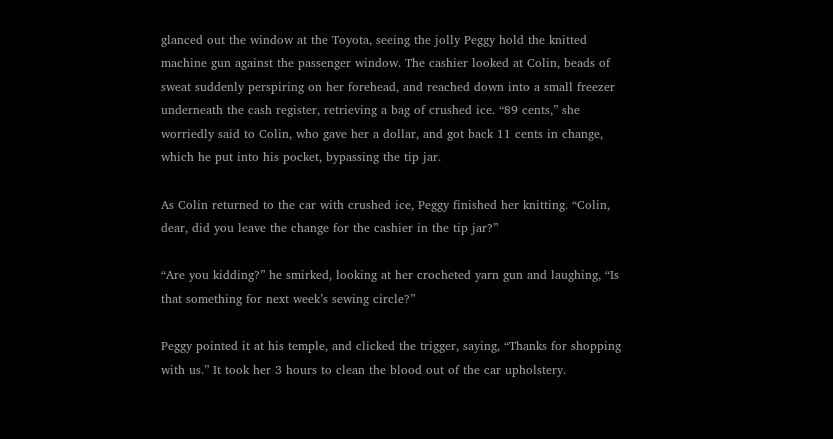glanced out the window at the Toyota, seeing the jolly Peggy hold the knitted machine gun against the passenger window. The cashier looked at Colin, beads of sweat suddenly perspiring on her forehead, and reached down into a small freezer underneath the cash register, retrieving a bag of crushed ice. “89 cents,” she worriedly said to Colin, who gave her a dollar, and got back 11 cents in change, which he put into his pocket, bypassing the tip jar.

As Colin returned to the car with crushed ice, Peggy finished her knitting. “Colin, dear, did you leave the change for the cashier in the tip jar?”

“Are you kidding?” he smirked, looking at her crocheted yarn gun and laughing, “Is that something for next week’s sewing circle?”

Peggy pointed it at his temple, and clicked the trigger, saying, “Thanks for shopping with us.” It took her 3 hours to clean the blood out of the car upholstery.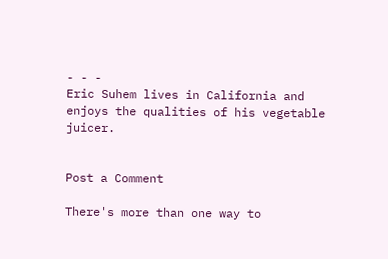- - -
Eric Suhem lives in California and enjoys the qualities of his vegetable juicer.


Post a Comment

There's more than one way to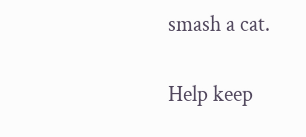smash a cat.

Help keep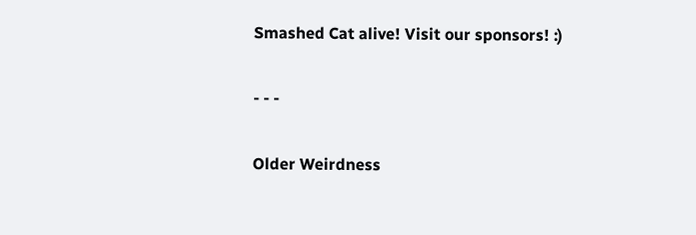Smashed Cat alive! Visit our sponsors! :)

- - -

Older Weirdness